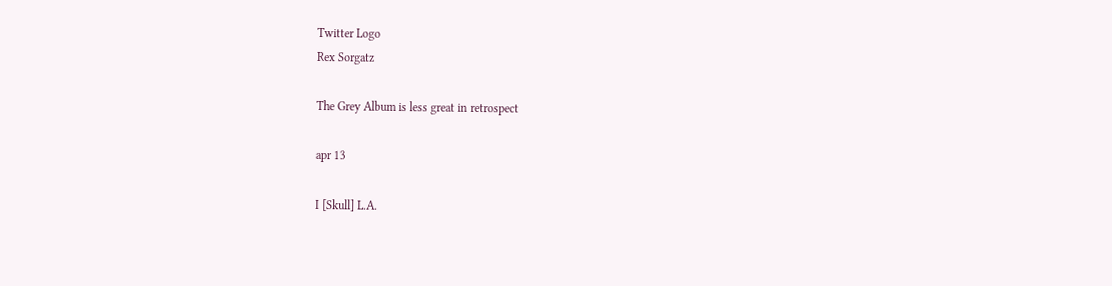Twitter Logo
Rex Sorgatz

The Grey Album is less great in retrospect

apr 13

I [Skull] L.A.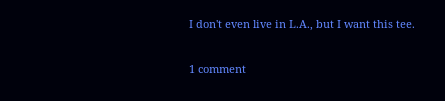I don't even live in L.A., but I want this tee.

1 comment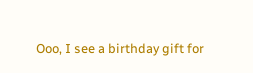Ooo, I see a birthday gift for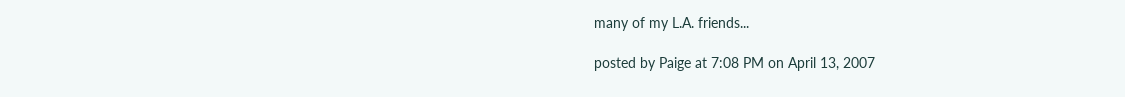many of my L.A. friends...

posted by Paige at 7:08 PM on April 13, 2007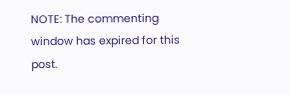NOTE: The commenting window has expired for this post.